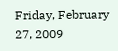Friday, February 27, 2009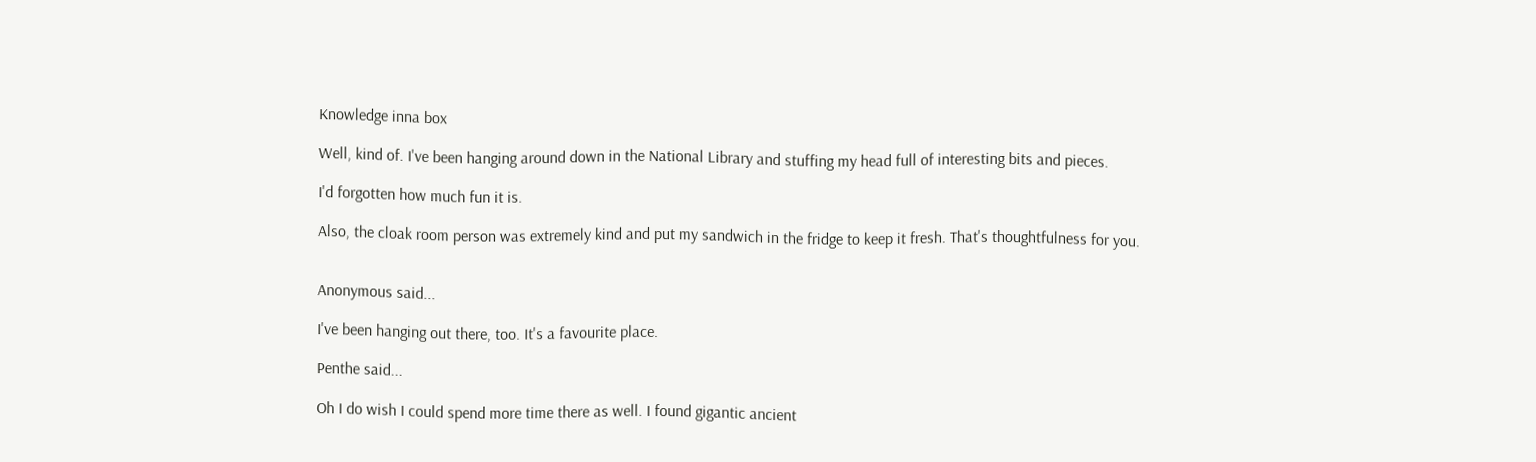Knowledge inna box

Well, kind of. I've been hanging around down in the National Library and stuffing my head full of interesting bits and pieces.

I'd forgotten how much fun it is.

Also, the cloak room person was extremely kind and put my sandwich in the fridge to keep it fresh. That's thoughtfulness for you.


Anonymous said...

I've been hanging out there, too. It's a favourite place.

Penthe said...

Oh I do wish I could spend more time there as well. I found gigantic ancient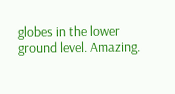globes in the lower ground level. Amazing.